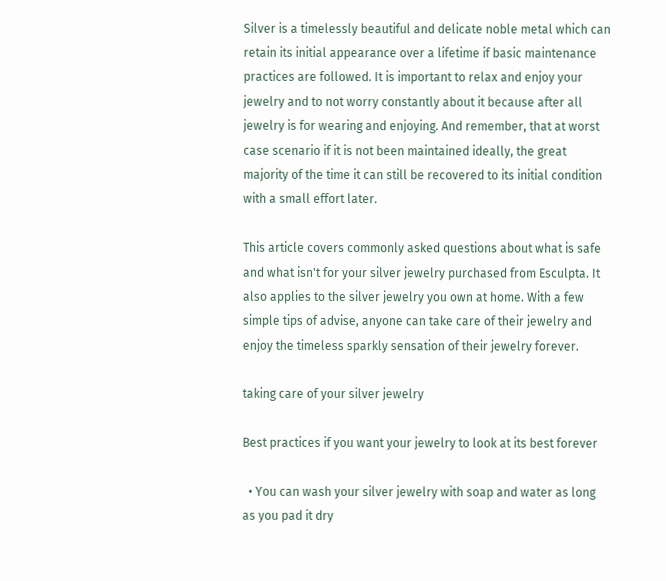Silver is a timelessly beautiful and delicate noble metal which can retain its initial appearance over a lifetime if basic maintenance practices are followed. It is important to relax and enjoy your jewelry and to not worry constantly about it because after all jewelry is for wearing and enjoying. And remember, that at worst case scenario if it is not been maintained ideally, the great majority of the time it can still be recovered to its initial condition with a small effort later.

This article covers commonly asked questions about what is safe and what isn't for your silver jewelry purchased from Esculpta. It also applies to the silver jewelry you own at home. With a few simple tips of advise, anyone can take care of their jewelry and enjoy the timeless sparkly sensation of their jewelry forever.

taking care of your silver jewelry

Best practices if you want your jewelry to look at its best forever

  • You can wash your silver jewelry with soap and water as long as you pad it dry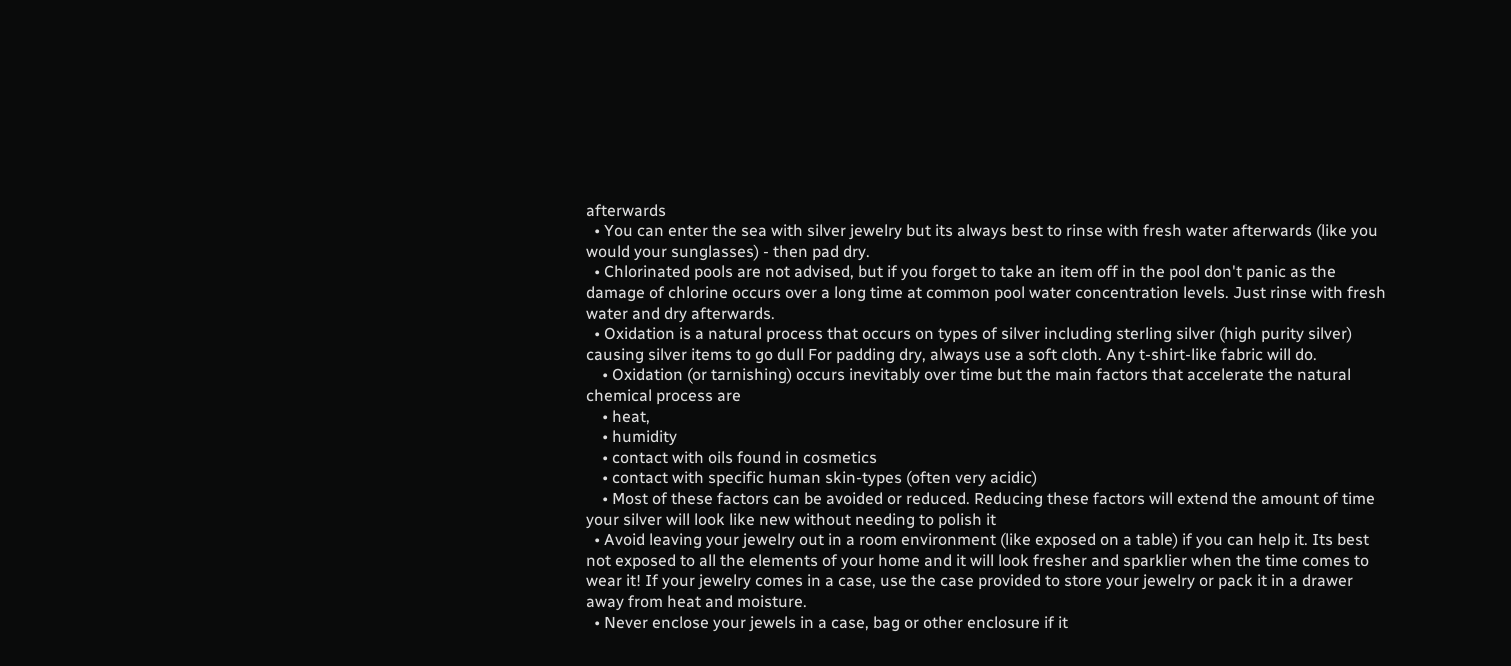afterwards
  • You can enter the sea with silver jewelry but its always best to rinse with fresh water afterwards (like you would your sunglasses) - then pad dry.
  • Chlorinated pools are not advised, but if you forget to take an item off in the pool don't panic as the damage of chlorine occurs over a long time at common pool water concentration levels. Just rinse with fresh water and dry afterwards.
  • Oxidation is a natural process that occurs on types of silver including sterling silver (high purity silver) causing silver items to go dull For padding dry, always use a soft cloth. Any t-shirt-like fabric will do.
    • Oxidation (or tarnishing) occurs inevitably over time but the main factors that accelerate the natural chemical process are
    • heat,
    • humidity
    • contact with oils found in cosmetics
    • contact with specific human skin-types (often very acidic)
    • Most of these factors can be avoided or reduced. Reducing these factors will extend the amount of time your silver will look like new without needing to polish it
  • Avoid leaving your jewelry out in a room environment (like exposed on a table) if you can help it. Its best not exposed to all the elements of your home and it will look fresher and sparklier when the time comes to wear it! If your jewelry comes in a case, use the case provided to store your jewelry or pack it in a drawer away from heat and moisture.
  • Never enclose your jewels in a case, bag or other enclosure if it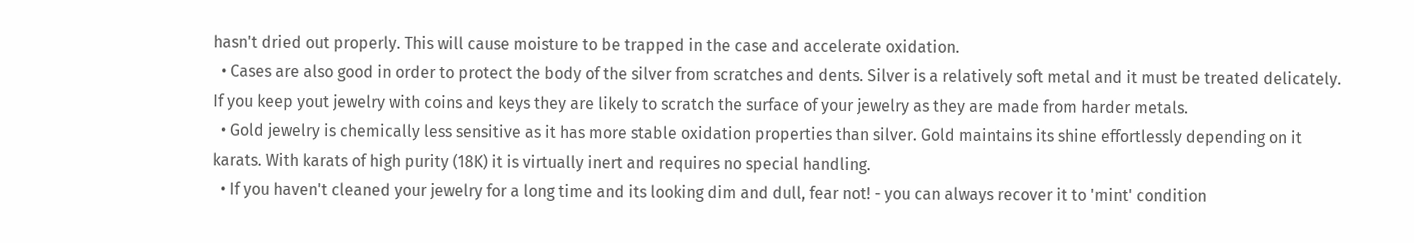hasn't dried out properly. This will cause moisture to be trapped in the case and accelerate oxidation.
  • Cases are also good in order to protect the body of the silver from scratches and dents. Silver is a relatively soft metal and it must be treated delicately. If you keep yout jewelry with coins and keys they are likely to scratch the surface of your jewelry as they are made from harder metals.
  • Gold jewelry is chemically less sensitive as it has more stable oxidation properties than silver. Gold maintains its shine effortlessly depending on it karats. With karats of high purity (18K) it is virtually inert and requires no special handling.
  • If you haven't cleaned your jewelry for a long time and its looking dim and dull, fear not! - you can always recover it to 'mint' condition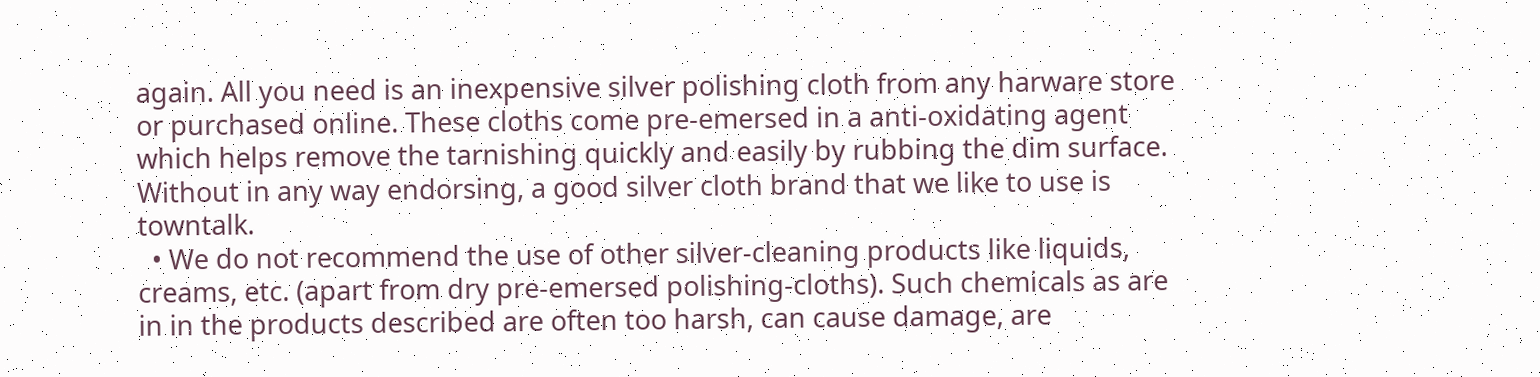again. All you need is an inexpensive silver polishing cloth from any harware store or purchased online. These cloths come pre-emersed in a anti-oxidating agent which helps remove the tarnishing quickly and easily by rubbing the dim surface. Without in any way endorsing, a good silver cloth brand that we like to use is towntalk.
  • We do not recommend the use of other silver-cleaning products like liquids, creams, etc. (apart from dry pre-emersed polishing-cloths). Such chemicals as are in in the products described are often too harsh, can cause damage, are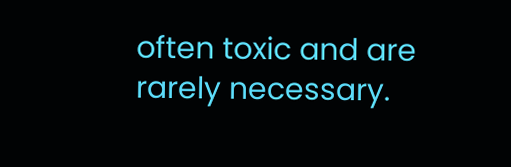often toxic and are rarely necessary.